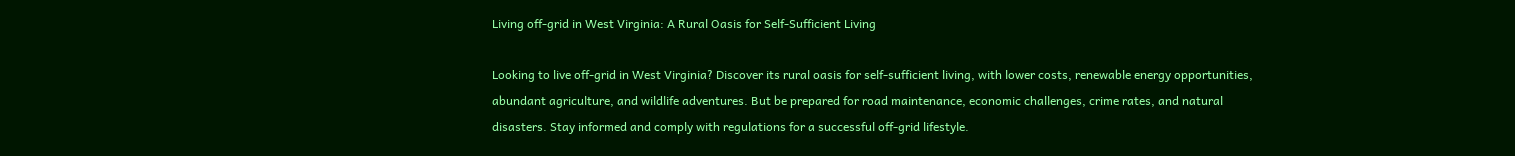Living off-grid in West Virginia: A Rural Oasis for Self-Sufficient Living

Looking to live off-grid in West Virginia? Discover its rural oasis for self-sufficient living, with lower costs, renewable energy opportunities, abundant agriculture, and wildlife adventures. But be prepared for road maintenance, economic challenges, crime rates, and natural disasters. Stay informed and comply with regulations for a successful off-grid lifestyle.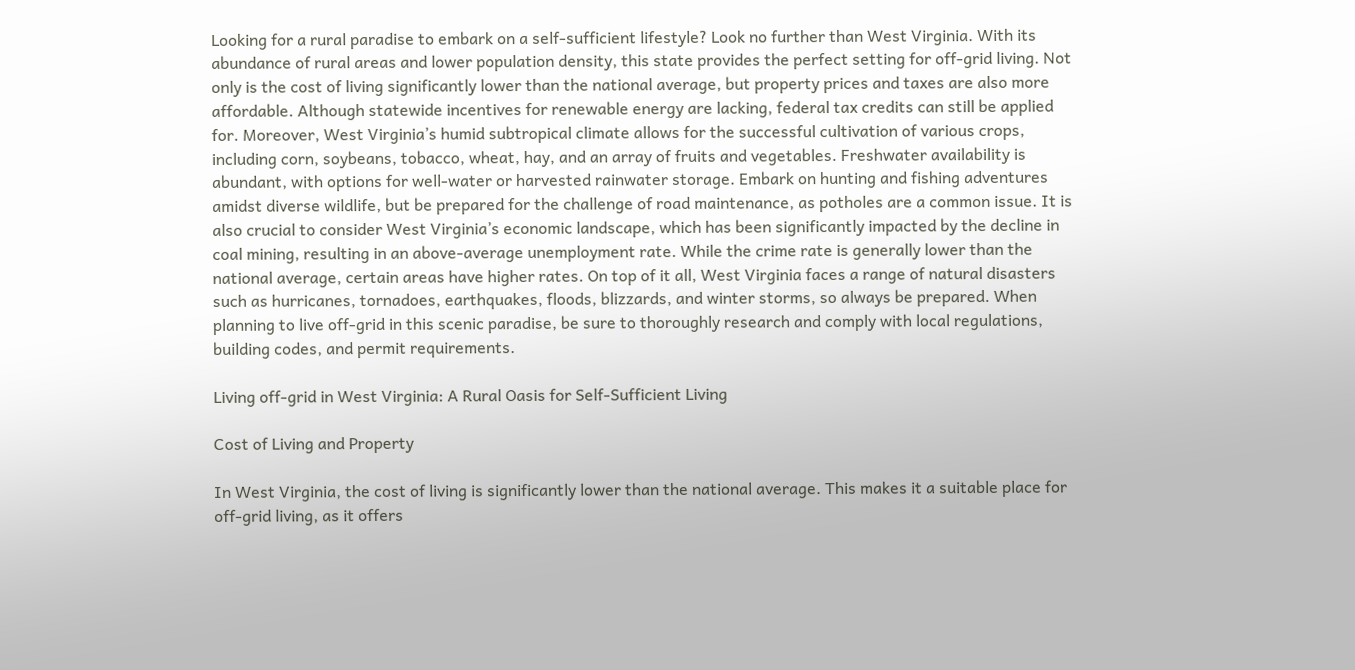Looking for a rural paradise to embark on a self-sufficient lifestyle? Look no further than West Virginia. With its abundance of rural areas and lower population density, this state provides the perfect setting for off-grid living. Not only is the cost of living significantly lower than the national average, but property prices and taxes are also more affordable. Although statewide incentives for renewable energy are lacking, federal tax credits can still be applied for. Moreover, West Virginia’s humid subtropical climate allows for the successful cultivation of various crops, including corn, soybeans, tobacco, wheat, hay, and an array of fruits and vegetables. Freshwater availability is abundant, with options for well-water or harvested rainwater storage. Embark on hunting and fishing adventures amidst diverse wildlife, but be prepared for the challenge of road maintenance, as potholes are a common issue. It is also crucial to consider West Virginia’s economic landscape, which has been significantly impacted by the decline in coal mining, resulting in an above-average unemployment rate. While the crime rate is generally lower than the national average, certain areas have higher rates. On top of it all, West Virginia faces a range of natural disasters such as hurricanes, tornadoes, earthquakes, floods, blizzards, and winter storms, so always be prepared. When planning to live off-grid in this scenic paradise, be sure to thoroughly research and comply with local regulations, building codes, and permit requirements.

Living off-grid in West Virginia: A Rural Oasis for Self-Sufficient Living

Cost of Living and Property

In West Virginia, the cost of living is significantly lower than the national average. This makes it a suitable place for off-grid living, as it offers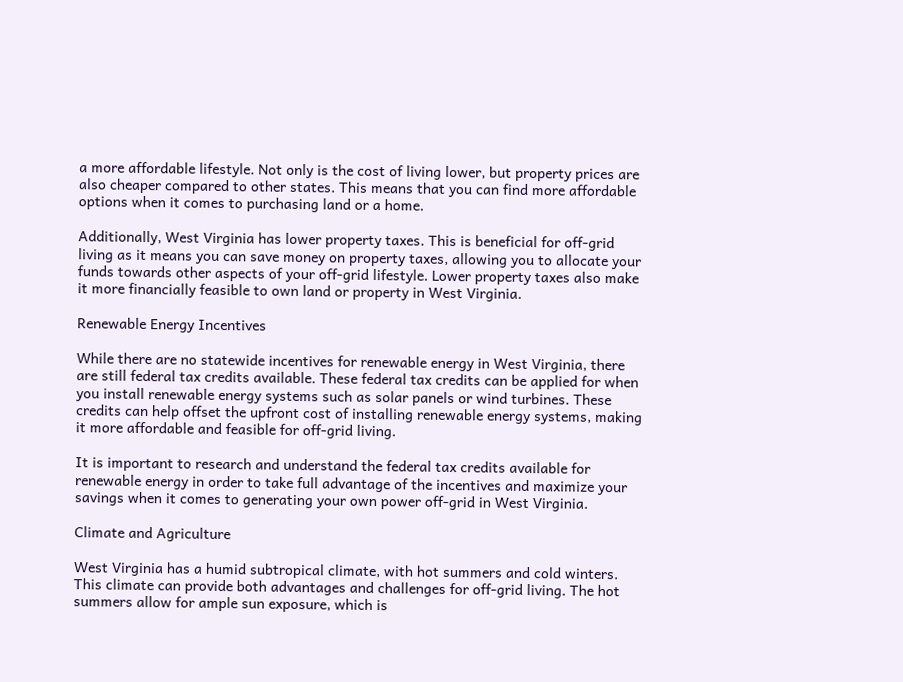a more affordable lifestyle. Not only is the cost of living lower, but property prices are also cheaper compared to other states. This means that you can find more affordable options when it comes to purchasing land or a home.

Additionally, West Virginia has lower property taxes. This is beneficial for off-grid living as it means you can save money on property taxes, allowing you to allocate your funds towards other aspects of your off-grid lifestyle. Lower property taxes also make it more financially feasible to own land or property in West Virginia.

Renewable Energy Incentives

While there are no statewide incentives for renewable energy in West Virginia, there are still federal tax credits available. These federal tax credits can be applied for when you install renewable energy systems such as solar panels or wind turbines. These credits can help offset the upfront cost of installing renewable energy systems, making it more affordable and feasible for off-grid living.

It is important to research and understand the federal tax credits available for renewable energy in order to take full advantage of the incentives and maximize your savings when it comes to generating your own power off-grid in West Virginia.

Climate and Agriculture

West Virginia has a humid subtropical climate, with hot summers and cold winters. This climate can provide both advantages and challenges for off-grid living. The hot summers allow for ample sun exposure, which is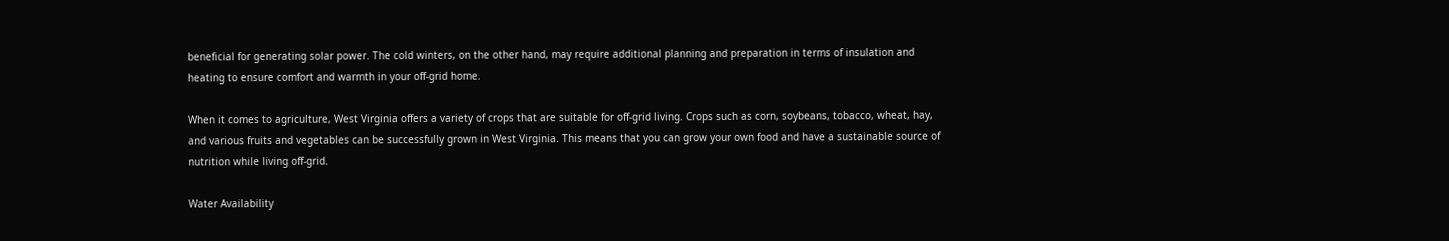beneficial for generating solar power. The cold winters, on the other hand, may require additional planning and preparation in terms of insulation and heating to ensure comfort and warmth in your off-grid home.

When it comes to agriculture, West Virginia offers a variety of crops that are suitable for off-grid living. Crops such as corn, soybeans, tobacco, wheat, hay, and various fruits and vegetables can be successfully grown in West Virginia. This means that you can grow your own food and have a sustainable source of nutrition while living off-grid.

Water Availability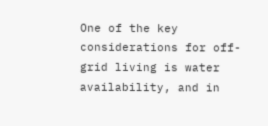One of the key considerations for off-grid living is water availability, and in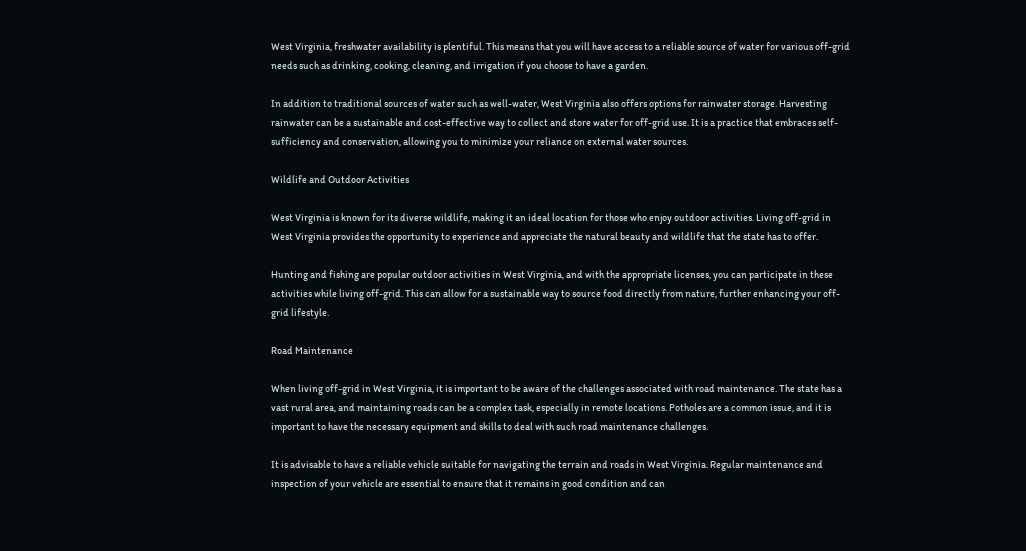West Virginia, freshwater availability is plentiful. This means that you will have access to a reliable source of water for various off-grid needs such as drinking, cooking, cleaning, and irrigation if you choose to have a garden.

In addition to traditional sources of water such as well-water, West Virginia also offers options for rainwater storage. Harvesting rainwater can be a sustainable and cost-effective way to collect and store water for off-grid use. It is a practice that embraces self-sufficiency and conservation, allowing you to minimize your reliance on external water sources.

Wildlife and Outdoor Activities

West Virginia is known for its diverse wildlife, making it an ideal location for those who enjoy outdoor activities. Living off-grid in West Virginia provides the opportunity to experience and appreciate the natural beauty and wildlife that the state has to offer.

Hunting and fishing are popular outdoor activities in West Virginia, and with the appropriate licenses, you can participate in these activities while living off-grid. This can allow for a sustainable way to source food directly from nature, further enhancing your off-grid lifestyle.

Road Maintenance

When living off-grid in West Virginia, it is important to be aware of the challenges associated with road maintenance. The state has a vast rural area, and maintaining roads can be a complex task, especially in remote locations. Potholes are a common issue, and it is important to have the necessary equipment and skills to deal with such road maintenance challenges.

It is advisable to have a reliable vehicle suitable for navigating the terrain and roads in West Virginia. Regular maintenance and inspection of your vehicle are essential to ensure that it remains in good condition and can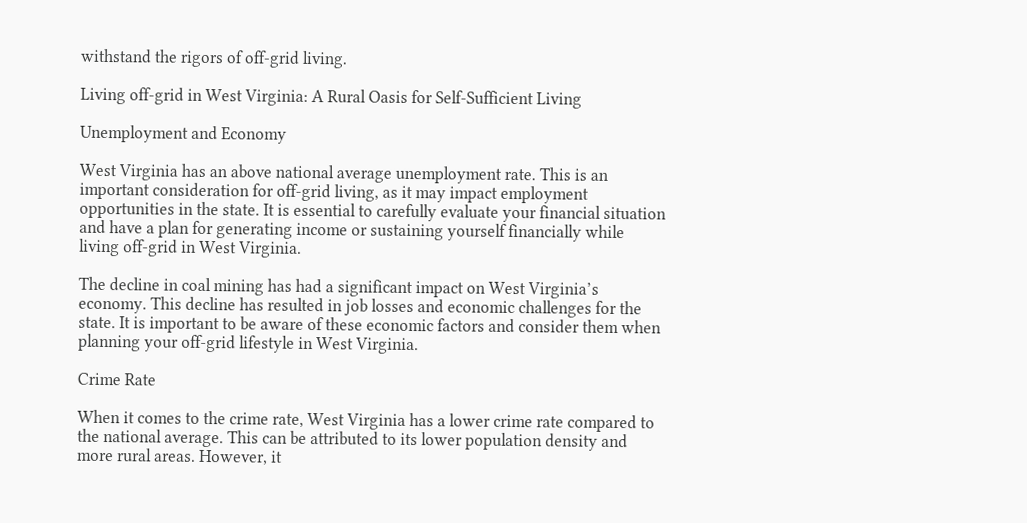withstand the rigors of off-grid living.

Living off-grid in West Virginia: A Rural Oasis for Self-Sufficient Living

Unemployment and Economy

West Virginia has an above national average unemployment rate. This is an important consideration for off-grid living, as it may impact employment opportunities in the state. It is essential to carefully evaluate your financial situation and have a plan for generating income or sustaining yourself financially while living off-grid in West Virginia.

The decline in coal mining has had a significant impact on West Virginia’s economy. This decline has resulted in job losses and economic challenges for the state. It is important to be aware of these economic factors and consider them when planning your off-grid lifestyle in West Virginia.

Crime Rate

When it comes to the crime rate, West Virginia has a lower crime rate compared to the national average. This can be attributed to its lower population density and more rural areas. However, it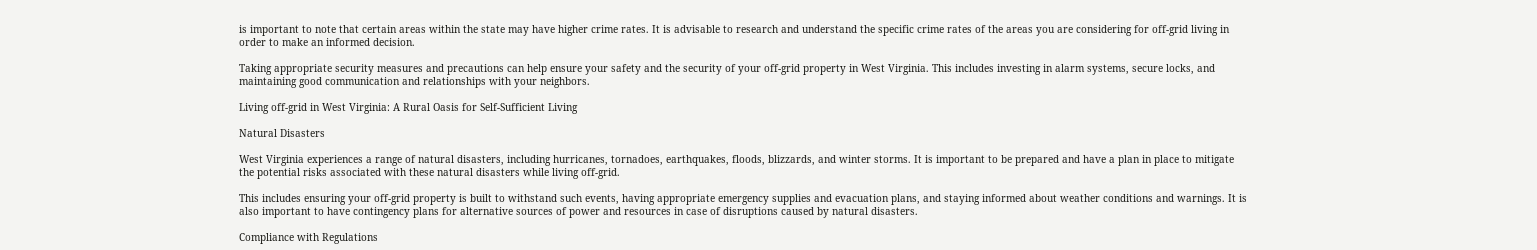is important to note that certain areas within the state may have higher crime rates. It is advisable to research and understand the specific crime rates of the areas you are considering for off-grid living in order to make an informed decision.

Taking appropriate security measures and precautions can help ensure your safety and the security of your off-grid property in West Virginia. This includes investing in alarm systems, secure locks, and maintaining good communication and relationships with your neighbors.

Living off-grid in West Virginia: A Rural Oasis for Self-Sufficient Living

Natural Disasters

West Virginia experiences a range of natural disasters, including hurricanes, tornadoes, earthquakes, floods, blizzards, and winter storms. It is important to be prepared and have a plan in place to mitigate the potential risks associated with these natural disasters while living off-grid.

This includes ensuring your off-grid property is built to withstand such events, having appropriate emergency supplies and evacuation plans, and staying informed about weather conditions and warnings. It is also important to have contingency plans for alternative sources of power and resources in case of disruptions caused by natural disasters.

Compliance with Regulations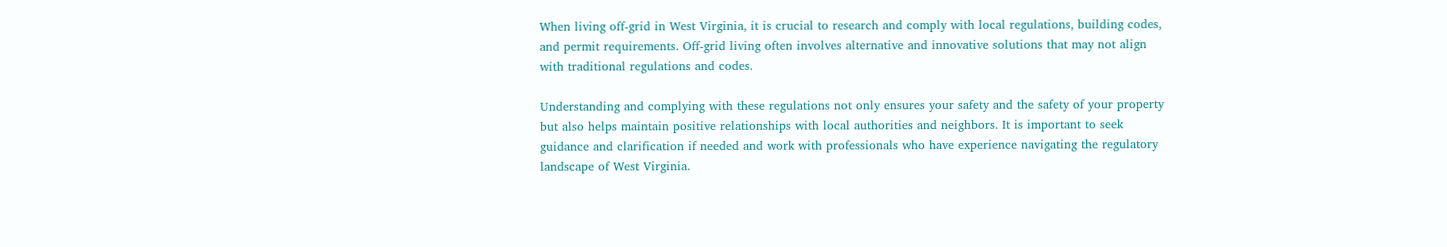When living off-grid in West Virginia, it is crucial to research and comply with local regulations, building codes, and permit requirements. Off-grid living often involves alternative and innovative solutions that may not align with traditional regulations and codes.

Understanding and complying with these regulations not only ensures your safety and the safety of your property but also helps maintain positive relationships with local authorities and neighbors. It is important to seek guidance and clarification if needed and work with professionals who have experience navigating the regulatory landscape of West Virginia.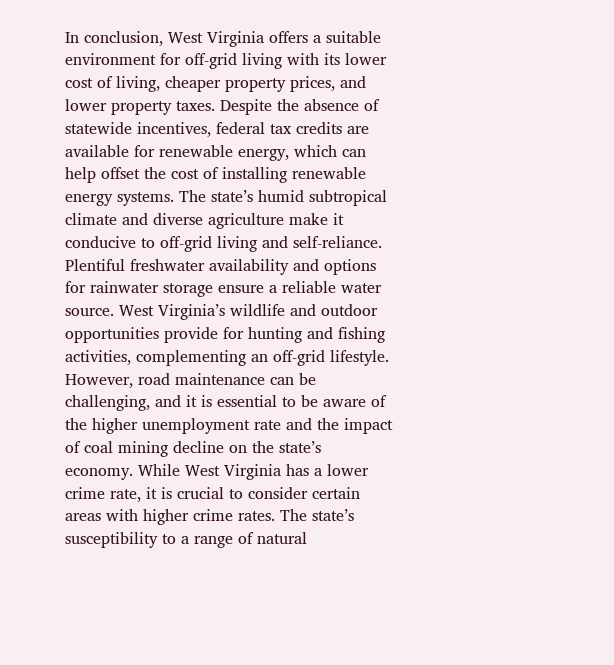In conclusion, West Virginia offers a suitable environment for off-grid living with its lower cost of living, cheaper property prices, and lower property taxes. Despite the absence of statewide incentives, federal tax credits are available for renewable energy, which can help offset the cost of installing renewable energy systems. The state’s humid subtropical climate and diverse agriculture make it conducive to off-grid living and self-reliance. Plentiful freshwater availability and options for rainwater storage ensure a reliable water source. West Virginia’s wildlife and outdoor opportunities provide for hunting and fishing activities, complementing an off-grid lifestyle. However, road maintenance can be challenging, and it is essential to be aware of the higher unemployment rate and the impact of coal mining decline on the state’s economy. While West Virginia has a lower crime rate, it is crucial to consider certain areas with higher crime rates. The state’s susceptibility to a range of natural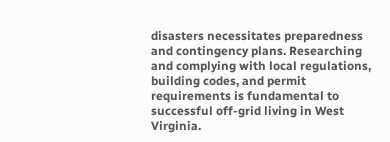disasters necessitates preparedness and contingency plans. Researching and complying with local regulations, building codes, and permit requirements is fundamental to successful off-grid living in West Virginia.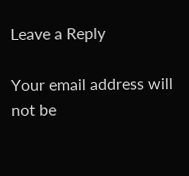Leave a Reply

Your email address will not be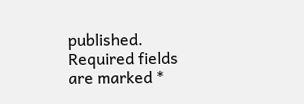published. Required fields are marked *